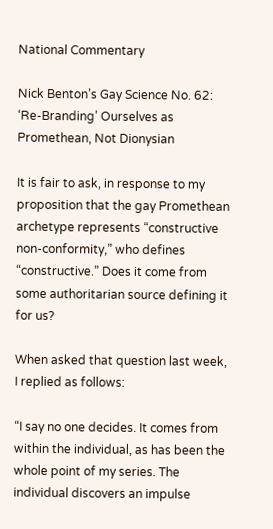National Commentary

Nick Benton’s Gay Science No. 62: ‘Re-Branding’ Ourselves as Promethean, Not Dionysian

It is fair to ask, in response to my proposition that the gay Promethean archetype represents “constructive non-conformity,” who defines “constructive.” Does it come from some authoritarian source defining it for us?

When asked that question last week, I replied as follows:

“I say no one decides. It comes from within the individual, as has been the whole point of my series. The individual discovers an impulse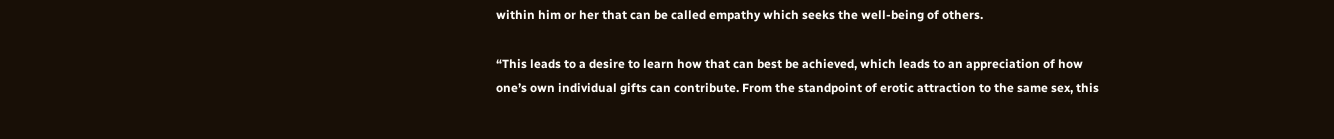within him or her that can be called empathy which seeks the well-being of others.

“This leads to a desire to learn how that can best be achieved, which leads to an appreciation of how one’s own individual gifts can contribute. From the standpoint of erotic attraction to the same sex, this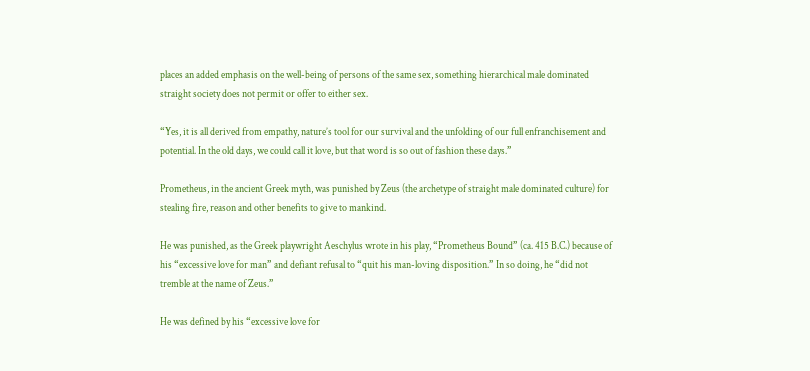places an added emphasis on the well-being of persons of the same sex, something hierarchical male dominated straight society does not permit or offer to either sex.

“Yes, it is all derived from empathy, nature’s tool for our survival and the unfolding of our full enfranchisement and potential. In the old days, we could call it love, but that word is so out of fashion these days.”

Prometheus, in the ancient Greek myth, was punished by Zeus (the archetype of straight male dominated culture) for stealing fire, reason and other benefits to give to mankind.

He was punished, as the Greek playwright Aeschylus wrote in his play, “Prometheus Bound” (ca. 415 B.C.) because of his “excessive love for man” and defiant refusal to “quit his man-loving disposition.” In so doing, he “did not tremble at the name of Zeus.”

He was defined by his “excessive love for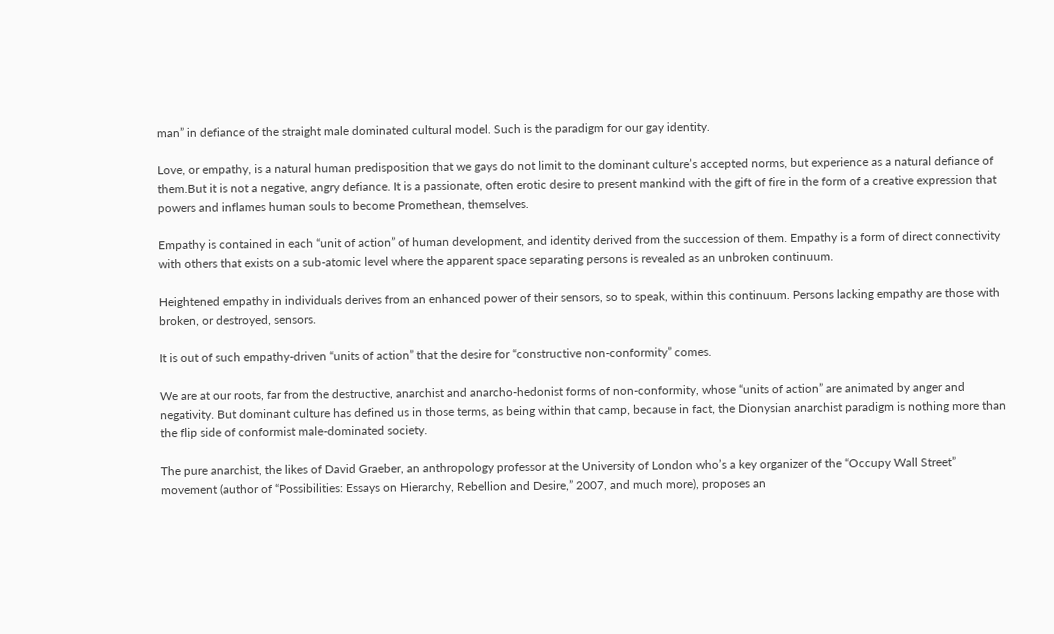man” in defiance of the straight male dominated cultural model. Such is the paradigm for our gay identity.

Love, or empathy, is a natural human predisposition that we gays do not limit to the dominant culture’s accepted norms, but experience as a natural defiance of them.But it is not a negative, angry defiance. It is a passionate, often erotic desire to present mankind with the gift of fire in the form of a creative expression that powers and inflames human souls to become Promethean, themselves.

Empathy is contained in each “unit of action” of human development, and identity derived from the succession of them. Empathy is a form of direct connectivity with others that exists on a sub-atomic level where the apparent space separating persons is revealed as an unbroken continuum.

Heightened empathy in individuals derives from an enhanced power of their sensors, so to speak, within this continuum. Persons lacking empathy are those with broken, or destroyed, sensors.

It is out of such empathy-driven “units of action” that the desire for “constructive non-conformity” comes.

We are at our roots, far from the destructive, anarchist and anarcho-hedonist forms of non-conformity, whose “units of action” are animated by anger and negativity. But dominant culture has defined us in those terms, as being within that camp, because in fact, the Dionysian anarchist paradigm is nothing more than the flip side of conformist male-dominated society.

The pure anarchist, the likes of David Graeber, an anthropology professor at the University of London who’s a key organizer of the “Occupy Wall Street” movement (author of “Possibilities: Essays on Hierarchy, Rebellion and Desire,” 2007, and much more), proposes an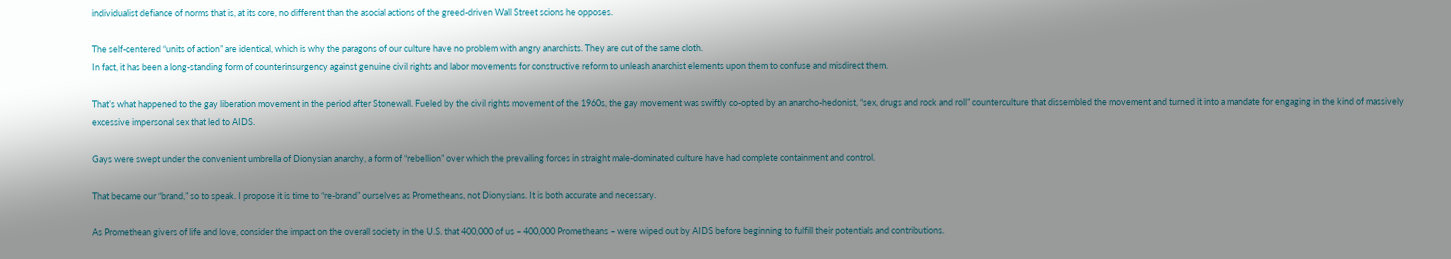individualist defiance of norms that is, at its core, no different than the asocial actions of the greed-driven Wall Street scions he opposes.

The self-centered “units of action” are identical, which is why the paragons of our culture have no problem with angry anarchists. They are cut of the same cloth.
In fact, it has been a long-standing form of counterinsurgency against genuine civil rights and labor movements for constructive reform to unleash anarchist elements upon them to confuse and misdirect them.

That’s what happened to the gay liberation movement in the period after Stonewall. Fueled by the civil rights movement of the 1960s, the gay movement was swiftly co-opted by an anarcho-hedonist, “sex, drugs and rock and roll” counterculture that dissembled the movement and turned it into a mandate for engaging in the kind of massively excessive impersonal sex that led to AIDS.

Gays were swept under the convenient umbrella of Dionysian anarchy, a form of “rebellion” over which the prevailing forces in straight male-dominated culture have had complete containment and control.

That became our “brand,” so to speak. I propose it is time to “re-brand” ourselves as Prometheans, not Dionysians. It is both accurate and necessary.

As Promethean givers of life and love, consider the impact on the overall society in the U.S. that 400,000 of us – 400,000 Prometheans – were wiped out by AIDS before beginning to fulfill their potentials and contributions.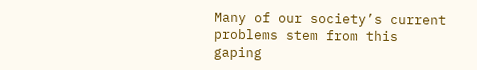Many of our society’s current problems stem from this gaping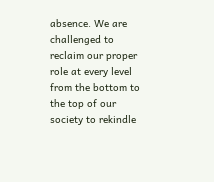absence. We are challenged to reclaim our proper role at every level from the bottom to the top of our society to rekindle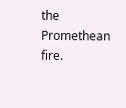the Promethean fire.